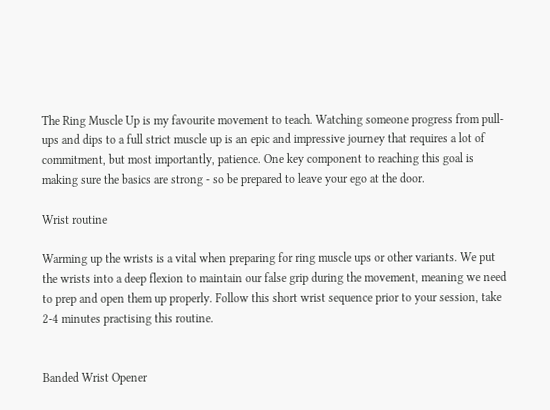The Ring Muscle Up is my favourite movement to teach. Watching someone progress from pull-ups and dips to a full strict muscle up is an epic and impressive journey that requires a lot of commitment, but most importantly, patience. One key component to reaching this goal is making sure the basics are strong - so be prepared to leave your ego at the door.

Wrist routine

Warming up the wrists is a vital when preparing for ring muscle ups or other variants. We put the wrists into a deep flexion to maintain our false grip during the movement, meaning we need to prep and open them up properly. Follow this short wrist sequence prior to your session, take 2-4 minutes practising this routine.


Banded Wrist Opener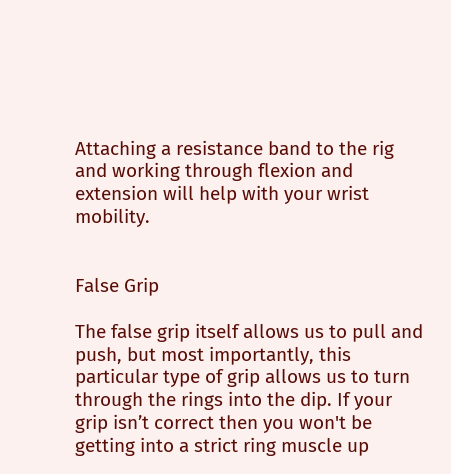Attaching a resistance band to the rig and working through flexion and extension will help with your wrist mobility.


False Grip

The false grip itself allows us to pull and push, but most importantly, this particular type of grip allows us to turn through the rings into the dip. If your grip isn’t correct then you won't be getting into a strict ring muscle up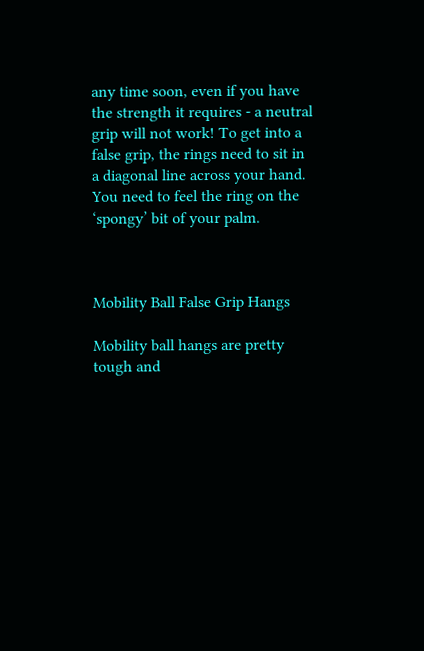any time soon, even if you have the strength it requires - a neutral grip will not work! To get into a false grip, the rings need to sit in a diagonal line across your hand. You need to feel the ring on the ‘spongy’ bit of your palm.



Mobility Ball False Grip Hangs

Mobility ball hangs are pretty tough and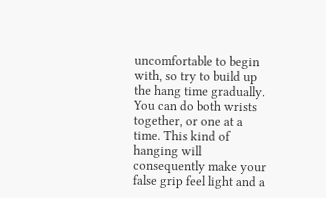uncomfortable to begin with, so try to build up the hang time gradually. You can do both wrists together, or one at a time. This kind of hanging will consequently make your false grip feel light and a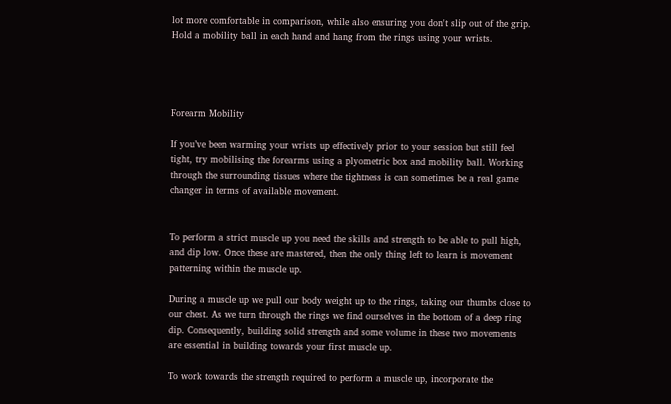lot more comfortable in comparison, while also ensuring you don't slip out of the grip. Hold a mobility ball in each hand and hang from the rings using your wrists.




Forearm Mobility

If you’ve been warming your wrists up effectively prior to your session but still feel tight, try mobilising the forearms using a plyometric box and mobility ball. Working through the surrounding tissues where the tightness is can sometimes be a real game changer in terms of available movement.


To perform a strict muscle up you need the skills and strength to be able to pull high, and dip low. Once these are mastered, then the only thing left to learn is movement patterning within the muscle up.

During a muscle up we pull our body weight up to the rings, taking our thumbs close to our chest. As we turn through the rings we find ourselves in the bottom of a deep ring dip. Consequently, building solid strength and some volume in these two movements are essential in building towards your first muscle up.

To work towards the strength required to perform a muscle up, incorporate the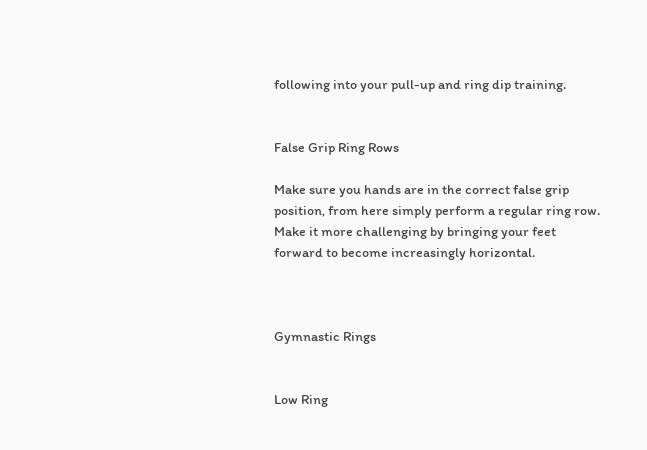following into your pull-up and ring dip training.


False Grip Ring Rows

Make sure you hands are in the correct false grip position, from here simply perform a regular ring row. Make it more challenging by bringing your feet forward to become increasingly horizontal.



Gymnastic Rings


Low Ring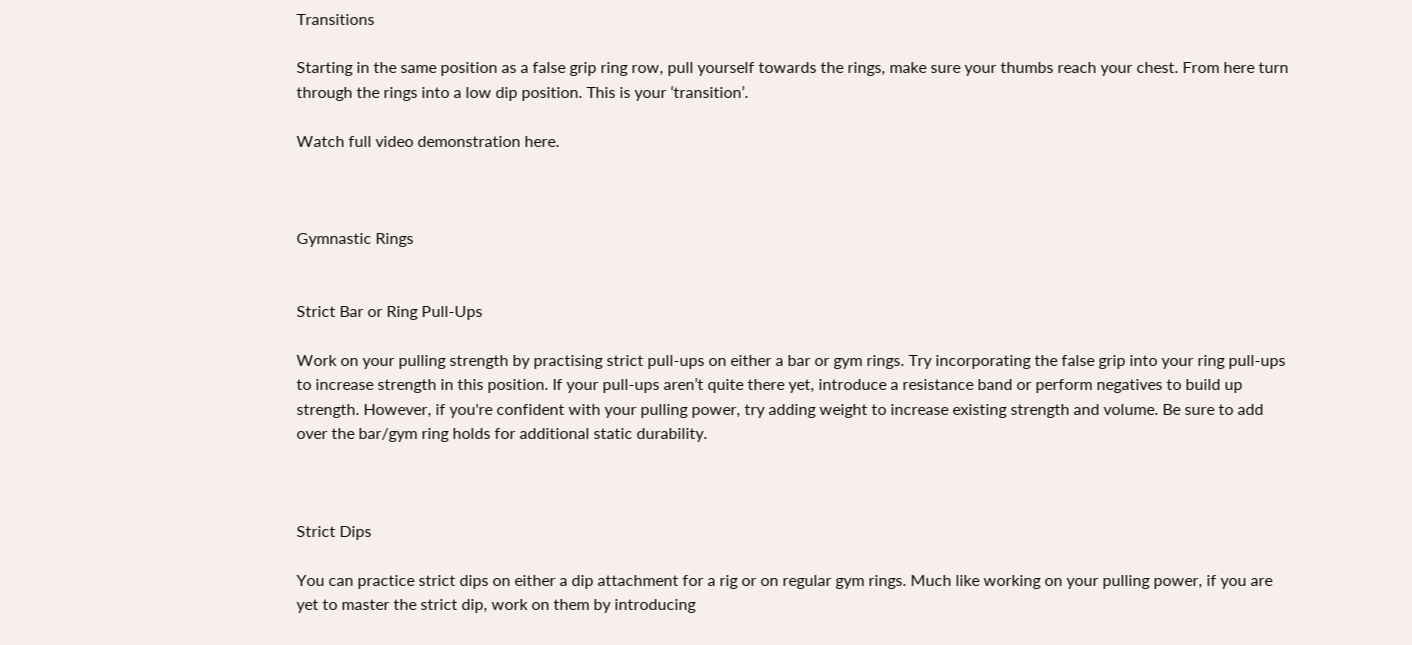Transitions

Starting in the same position as a false grip ring row, pull yourself towards the rings, make sure your thumbs reach your chest. From here turn through the rings into a low dip position. This is your ‘transition’.

Watch full video demonstration here.



Gymnastic Rings


Strict Bar or Ring Pull-Ups

Work on your pulling strength by practising strict pull-ups on either a bar or gym rings. Try incorporating the false grip into your ring pull-ups to increase strength in this position. If your pull-ups aren’t quite there yet, introduce a resistance band or perform negatives to build up strength. However, if you're confident with your pulling power, try adding weight to increase existing strength and volume. Be sure to add over the bar/gym ring holds for additional static durability.



Strict Dips

You can practice strict dips on either a dip attachment for a rig or on regular gym rings. Much like working on your pulling power, if you are yet to master the strict dip, work on them by introducing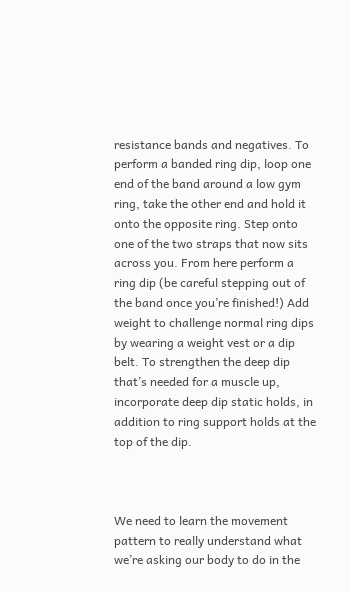resistance bands and negatives. To perform a banded ring dip, loop one end of the band around a low gym ring, take the other end and hold it onto the opposite ring. Step onto one of the two straps that now sits across you. From here perform a ring dip (be careful stepping out of the band once you’re finished!) Add weight to challenge normal ring dips by wearing a weight vest or a dip belt. To strengthen the deep dip that’s needed for a muscle up, incorporate deep dip static holds, in addition to ring support holds at the top of the dip.



We need to learn the movement pattern to really understand what we’re asking our body to do in the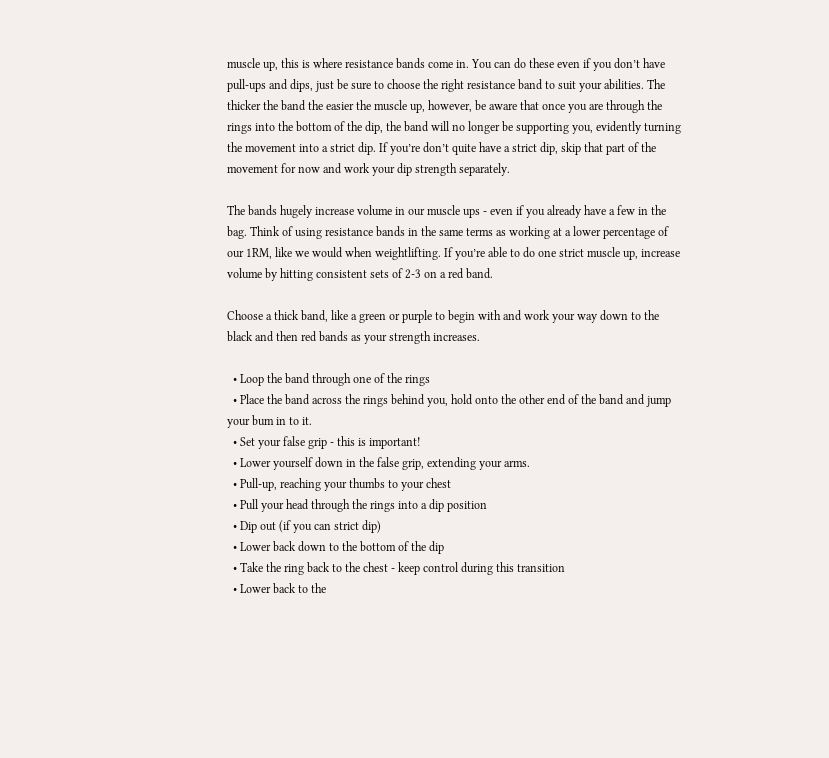muscle up, this is where resistance bands come in. You can do these even if you don’t have pull-ups and dips, just be sure to choose the right resistance band to suit your abilities. The thicker the band the easier the muscle up, however, be aware that once you are through the rings into the bottom of the dip, the band will no longer be supporting you, evidently turning the movement into a strict dip. If you’re don’t quite have a strict dip, skip that part of the movement for now and work your dip strength separately.

The bands hugely increase volume in our muscle ups - even if you already have a few in the bag. Think of using resistance bands in the same terms as working at a lower percentage of our 1RM, like we would when weightlifting. If you’re able to do one strict muscle up, increase volume by hitting consistent sets of 2-3 on a red band.

Choose a thick band, like a green or purple to begin with and work your way down to the black and then red bands as your strength increases.

  • Loop the band through one of the rings
  • Place the band across the rings behind you, hold onto the other end of the band and jump your bum in to it.
  • Set your false grip - this is important!
  • Lower yourself down in the false grip, extending your arms.
  • Pull-up, reaching your thumbs to your chest
  • Pull your head through the rings into a dip position
  • Dip out (if you can strict dip)
  • Lower back down to the bottom of the dip
  • Take the ring back to the chest - keep control during this transition
  • Lower back to the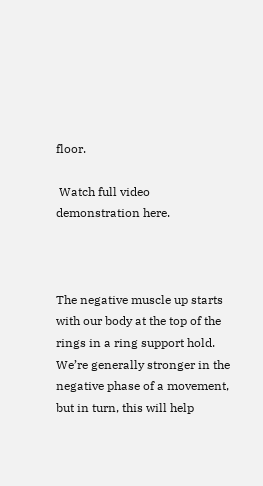floor.

 Watch full video demonstration here.



The negative muscle up starts with our body at the top of the rings in a ring support hold. We’re generally stronger in the negative phase of a movement, but in turn, this will help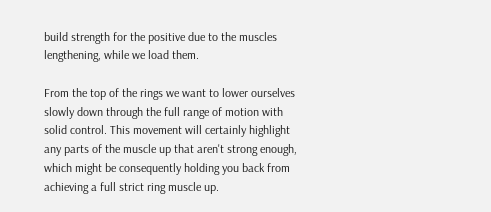build strength for the positive due to the muscles lengthening, while we load them.

From the top of the rings we want to lower ourselves slowly down through the full range of motion with solid control. This movement will certainly highlight any parts of the muscle up that aren't strong enough, which might be consequently holding you back from achieving a full strict ring muscle up.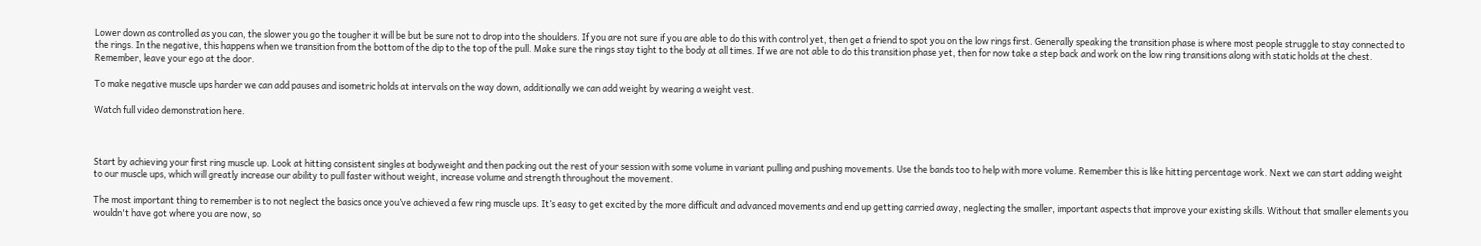Lower down as controlled as you can, the slower you go the tougher it will be but be sure not to drop into the shoulders. If you are not sure if you are able to do this with control yet, then get a friend to spot you on the low rings first. Generally speaking the transition phase is where most people struggle to stay connected to the rings. In the negative, this happens when we transition from the bottom of the dip to the top of the pull. Make sure the rings stay tight to the body at all times. If we are not able to do this transition phase yet, then for now take a step back and work on the low ring transitions along with static holds at the chest. Remember, leave your ego at the door.

To make negative muscle ups harder we can add pauses and isometric holds at intervals on the way down, additionally we can add weight by wearing a weight vest.

Watch full video demonstration here.



Start by achieving your first ring muscle up. Look at hitting consistent singles at bodyweight and then packing out the rest of your session with some volume in variant pulling and pushing movements. Use the bands too to help with more volume. Remember this is like hitting percentage work. Next we can start adding weight to our muscle ups, which will greatly increase our ability to pull faster without weight, increase volume and strength throughout the movement.

The most important thing to remember is to not neglect the basics once you’ve achieved a few ring muscle ups. It’s easy to get excited by the more difficult and advanced movements and end up getting carried away, neglecting the smaller, important aspects that improve your existing skills. Without that smaller elements you wouldn't have got where you are now, so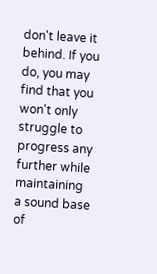don't leave it behind. If you do, you may find that you won't only struggle to progress any further while maintaining a sound base of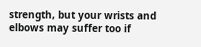strength, but your wrists and elbows may suffer too if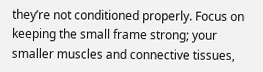they’re not conditioned properly. Focus on keeping the small frame strong; your smaller muscles and connective tissues,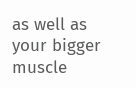as well as your bigger muscle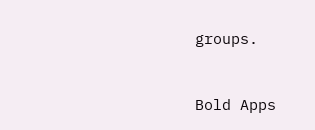groups.



Bold Apps